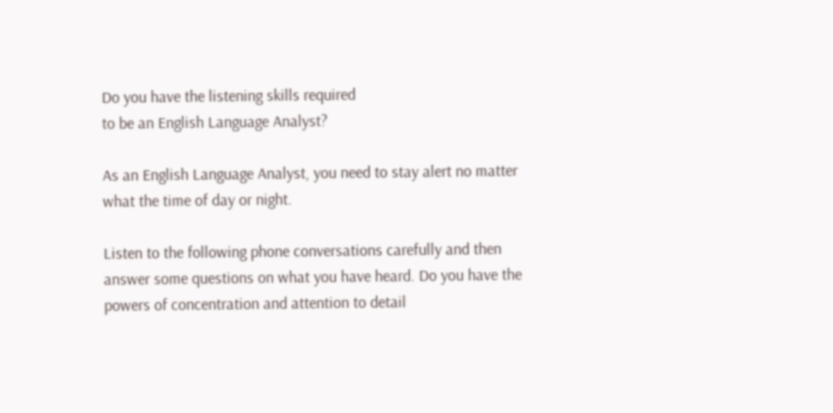Do you have the listening skills required
to be an English Language Analyst?

As an English Language Analyst, you need to stay alert no matter what the time of day or night.

Listen to the following phone conversations carefully and then answer some questions on what you have heard. Do you have the powers of concentration and attention to detail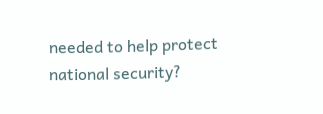needed to help protect national security?